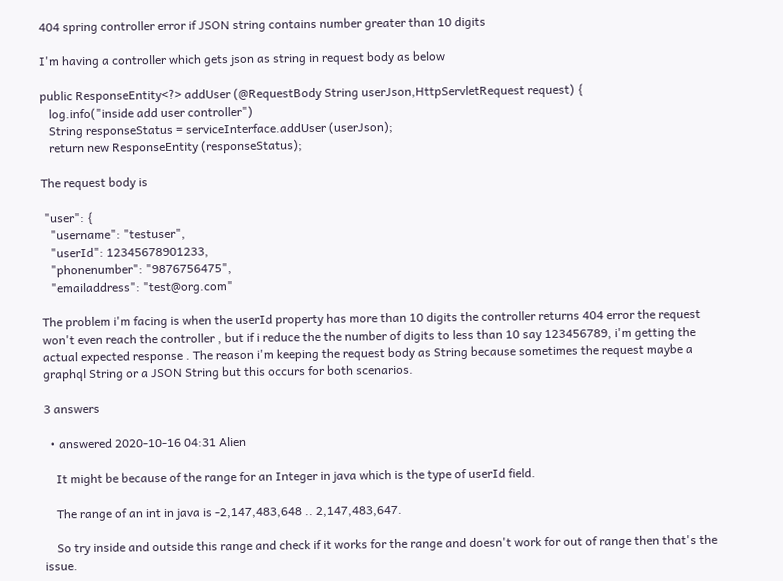404 spring controller error if JSON string contains number greater than 10 digits

I'm having a controller which gets json as string in request body as below

public ResponseEntity<?> addUser (@RequestBody String userJson,HttpServletRequest request) {
   log.info("inside add user controller")
   String responseStatus = serviceInterface.addUser (userJson);
   return new ResponseEntity (responseStatus);

The request body is

 "user": {
   "username": "testuser",
   "userId": 12345678901233,
   "phonenumber": "9876756475",
   "emailaddress": "test@org.com"

The problem i'm facing is when the userId property has more than 10 digits the controller returns 404 error the request won't even reach the controller , but if i reduce the the number of digits to less than 10 say 123456789, i'm getting the actual expected response . The reason i'm keeping the request body as String because sometimes the request maybe a graphql String or a JSON String but this occurs for both scenarios.

3 answers

  • answered 2020-10-16 04:31 Alien

    It might be because of the range for an Integer in java which is the type of userId field.

    The range of an int in java is -2,147,483,648 .. 2,147,483,647.

    So try inside and outside this range and check if it works for the range and doesn't work for out of range then that's the issue.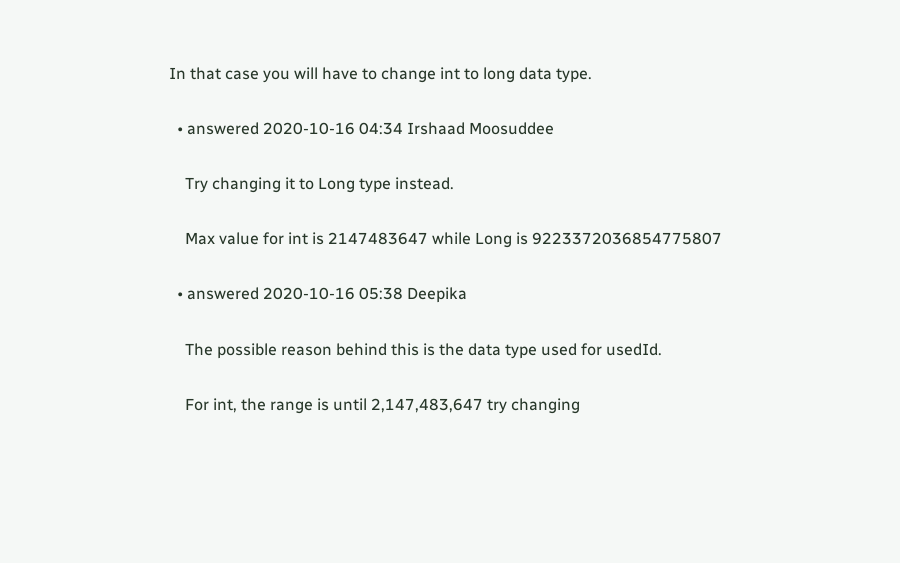In that case you will have to change int to long data type.

  • answered 2020-10-16 04:34 Irshaad Moosuddee

    Try changing it to Long type instead.

    Max value for int is 2147483647 while Long is 9223372036854775807

  • answered 2020-10-16 05:38 Deepika

    The possible reason behind this is the data type used for usedId.

    For int, the range is until 2,147,483,647 try changing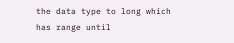the data type to long which has range until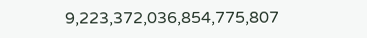9,223,372,036,854,775,807